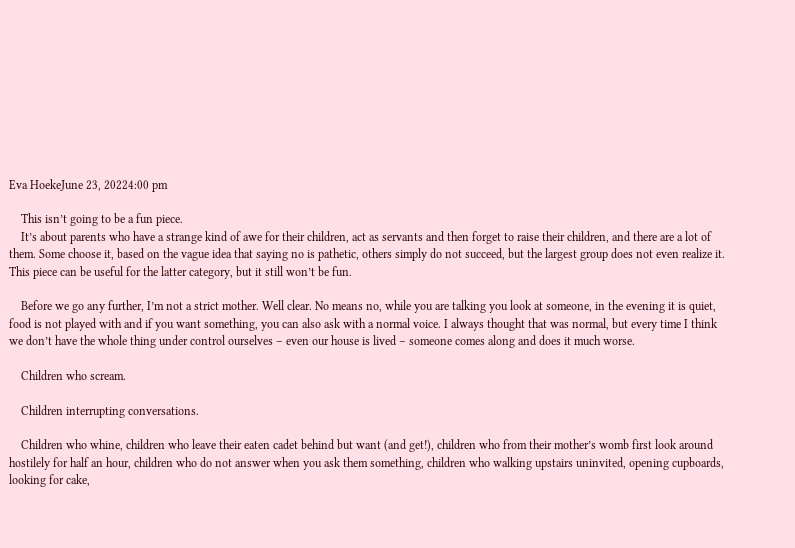Eva HoekeJune 23, 20224:00 pm

    This isn’t going to be a fun piece.
    It’s about parents who have a strange kind of awe for their children, act as servants and then forget to raise their children, and there are a lot of them. Some choose it, based on the vague idea that saying no is pathetic, others simply do not succeed, but the largest group does not even realize it. This piece can be useful for the latter category, but it still won’t be fun.

    Before we go any further, I’m not a strict mother. Well clear. No means no, while you are talking you look at someone, in the evening it is quiet, food is not played with and if you want something, you can also ask with a normal voice. I always thought that was normal, but every time I think we don’t have the whole thing under control ourselves – even our house is lived – someone comes along and does it much worse.

    Children who scream.

    Children interrupting conversations.

    Children who whine, children who leave their eaten cadet behind but want (and get!), children who from their mother’s womb first look around hostilely for half an hour, children who do not answer when you ask them something, children who walking upstairs uninvited, opening cupboards, looking for cake,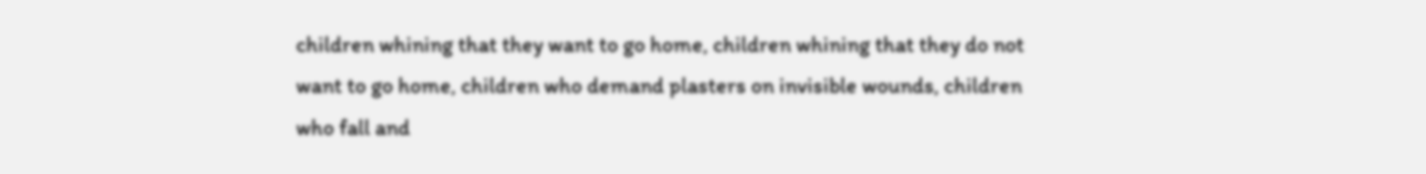children whining that they want to go home, children whining that they do not want to go home, children who demand plasters on invisible wounds, children who fall and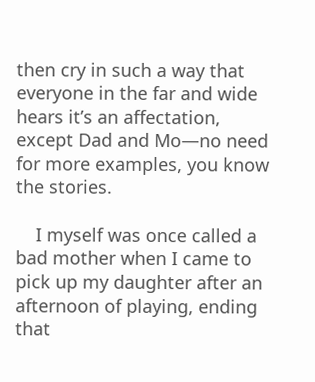then cry in such a way that everyone in the far and wide hears it’s an affectation, except Dad and Mo—no need for more examples, you know the stories.

    I myself was once called a bad mother when I came to pick up my daughter after an afternoon of playing, ending that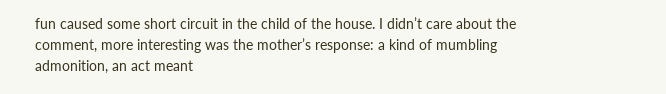fun caused some short circuit in the child of the house. I didn’t care about the comment, more interesting was the mother’s response: a kind of mumbling admonition, an act meant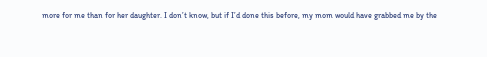more for me than for her daughter. I don’t know, but if I’d done this before, my mom would have grabbed me by the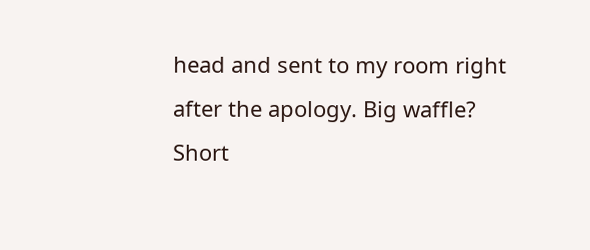head and sent to my room right after the apology. Big waffle? Short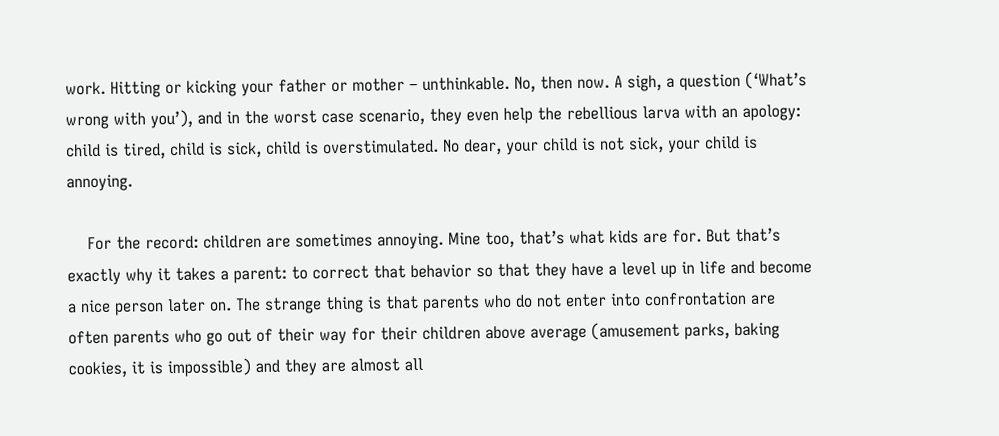work. Hitting or kicking your father or mother – unthinkable. No, then now. A sigh, a question (‘What’s wrong with you’), and in the worst case scenario, they even help the rebellious larva with an apology: child is tired, child is sick, child is overstimulated. No dear, your child is not sick, your child is annoying.

    For the record: children are sometimes annoying. Mine too, that’s what kids are for. But that’s exactly why it takes a parent: to correct that behavior so that they have a level up in life and become a nice person later on. The strange thing is that parents who do not enter into confrontation are often parents who go out of their way for their children above average (amusement parks, baking cookies, it is impossible) and they are almost all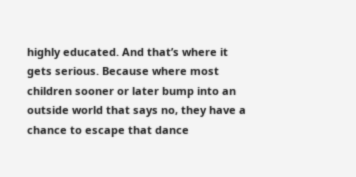highly educated. And that’s where it gets serious. Because where most children sooner or later bump into an outside world that says no, they have a chance to escape that dance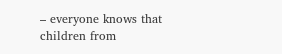– everyone knows that children from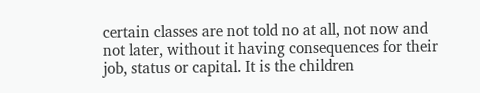certain classes are not told no at all, not now and not later, without it having consequences for their job, status or capital. It is the children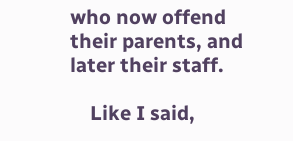who now offend their parents, and later their staff.

    Like I said,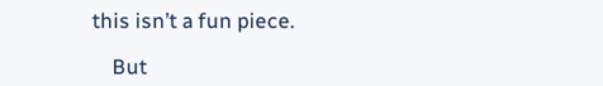this isn’t a fun piece.

    But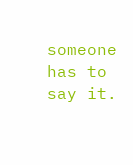someone has to say it.